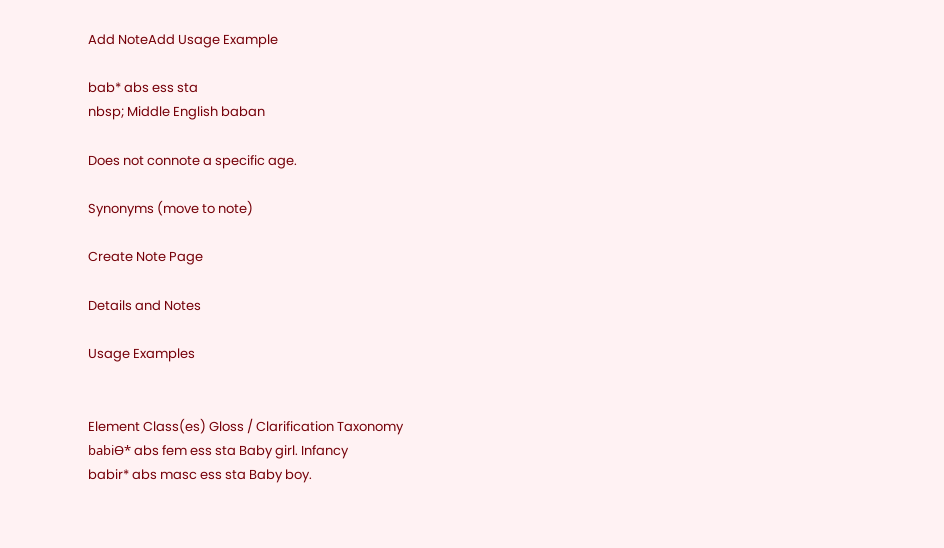Add NoteAdd Usage Example

bab* abs ess sta
nbsp; Middle English baban

Does not connote a specific age.

Synonyms (move to note)

Create Note Page

Details and Notes

Usage Examples


Element Class(es) Gloss / Clarification Taxonomy
babiƟ* abs fem ess sta Baby girl. Infancy
babir* abs masc ess sta Baby boy.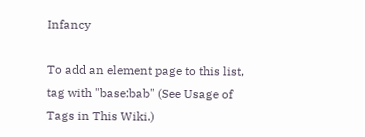Infancy

To add an element page to this list, tag with "base:bab" (See Usage of Tags in This Wiki.)